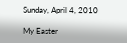Sunday, April 4, 2010

My Easter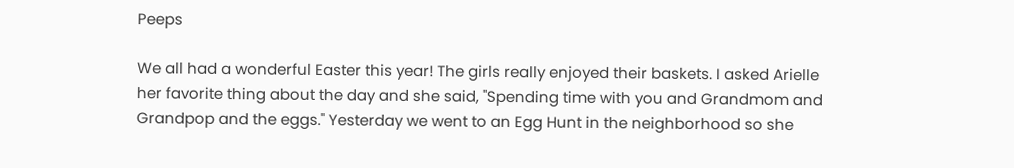Peeps

We all had a wonderful Easter this year! The girls really enjoyed their baskets. I asked Arielle her favorite thing about the day and she said, "Spending time with you and Grandmom and Grandpop and the eggs." Yesterday we went to an Egg Hunt in the neighborhood so she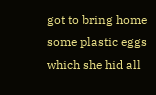got to bring home some plastic eggs which she hid all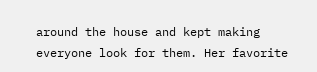around the house and kept making everyone look for them. Her favorite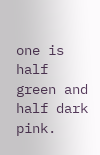one is half green and half dark pink.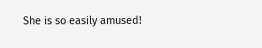She is so easily amused!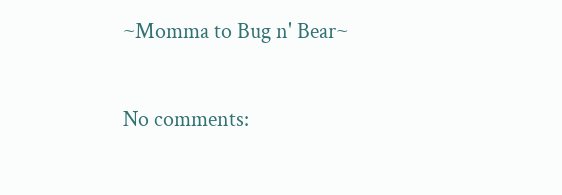~Momma to Bug n' Bear~

No comments: